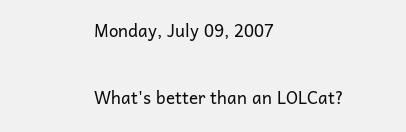Monday, July 09, 2007

What's better than an LOLCat?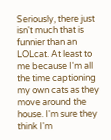Seriously, there just isn't much that is funnier than an LOLcat. At least to me because I'm all the time captioning my own cats as they move around the house. I'm sure they think I'm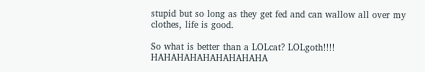stupid but so long as they get fed and can wallow all over my clothes, life is good.

So what is better than a LOLcat? LOLgoth!!!! HAHAHAHAHAHAHAHAHA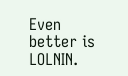Even better is LOLNIN.